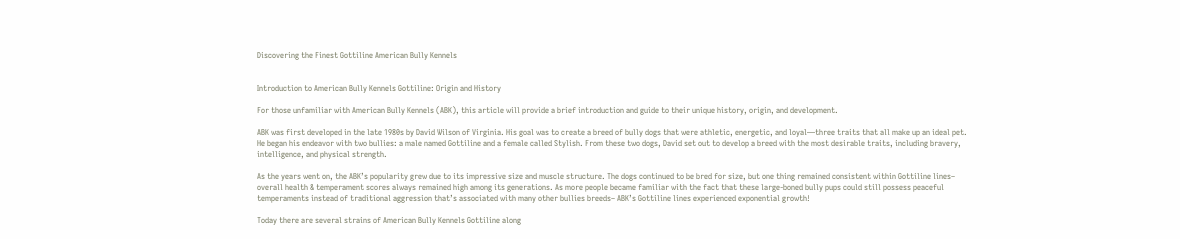Discovering the Finest Gottiline American Bully Kennels


Introduction to American Bully Kennels Gottiline: Origin and History

For those unfamiliar with American Bully Kennels (ABK), this article will provide a brief introduction and guide to their unique history, origin, and development.

ABK was first developed in the late 1980s by David Wilson of Virginia. His goal was to create a breed of bully dogs that were athletic, energetic, and loyal—three traits that all make up an ideal pet. He began his endeavor with two bullies: a male named Gottiline and a female called Stylish. From these two dogs, David set out to develop a breed with the most desirable traits, including bravery, intelligence, and physical strength.

As the years went on, the ABK’s popularity grew due to its impressive size and muscle structure. The dogs continued to be bred for size, but one thing remained consistent within Gottiline lines– overall health & temperament scores always remained high among its generations. As more people became familiar with the fact that these large-boned bully pups could still possess peaceful temperaments instead of traditional aggression that’s associated with many other bullies breeds– ABK’s Gottiline lines experienced exponential growth!

Today there are several strains of American Bully Kennels Gottiline along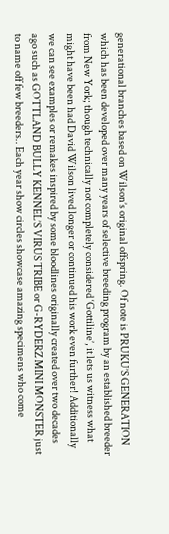generational branches based on Wilson’s original offspring. Of note is PRUKU’S GENERATION which has been developed over many years of selective breeding program by an established breeder from New York; though technically not completely considered ‘Gottiline’, it lets us witness what might have been had David Wilson lived longer or continued his work even further! Additionally we can see examples or remakes inspired by some bloodlines originally created over two decades ago such as GOTTLAND BULLY KENNEL’S VIRUS TRIBE or G-RYDERZ MINI MONSTER just to name off few breeders.. Each year show circles showcase amazing specimens who come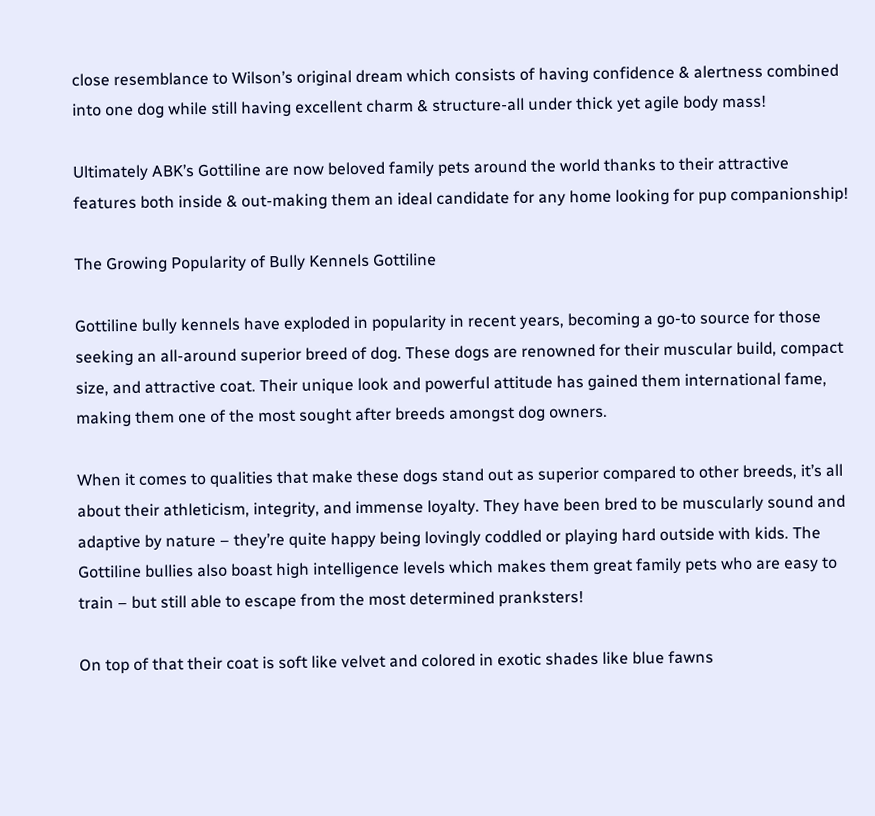close resemblance to Wilson’s original dream which consists of having confidence & alertness combined into one dog while still having excellent charm & structure-all under thick yet agile body mass!

Ultimately ABK’s Gottiline are now beloved family pets around the world thanks to their attractive features both inside & out-making them an ideal candidate for any home looking for pup companionship!

The Growing Popularity of Bully Kennels Gottiline

Gottiline bully kennels have exploded in popularity in recent years, becoming a go-to source for those seeking an all-around superior breed of dog. These dogs are renowned for their muscular build, compact size, and attractive coat. Their unique look and powerful attitude has gained them international fame, making them one of the most sought after breeds amongst dog owners.

When it comes to qualities that make these dogs stand out as superior compared to other breeds, it’s all about their athleticism, integrity, and immense loyalty. They have been bred to be muscularly sound and adaptive by nature – they’re quite happy being lovingly coddled or playing hard outside with kids. The Gottiline bullies also boast high intelligence levels which makes them great family pets who are easy to train – but still able to escape from the most determined pranksters!

On top of that their coat is soft like velvet and colored in exotic shades like blue fawns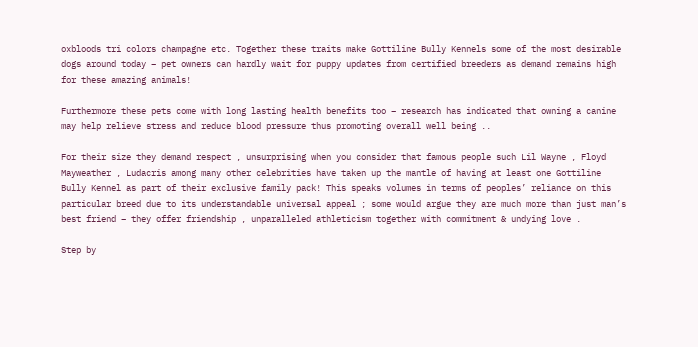oxbloods tri colors champagne etc. Together these traits make Gottiline Bully Kennels some of the most desirable dogs around today – pet owners can hardly wait for puppy updates from certified breeders as demand remains high for these amazing animals!

Furthermore these pets come with long lasting health benefits too – research has indicated that owning a canine may help relieve stress and reduce blood pressure thus promoting overall well being ..

For their size they demand respect , unsurprising when you consider that famous people such Lil Wayne , Floyd Mayweather , Ludacris among many other celebrities have taken up the mantle of having at least one Gottiline Bully Kennel as part of their exclusive family pack! This speaks volumes in terms of peoples’ reliance on this particular breed due to its understandable universal appeal ; some would argue they are much more than just man’s best friend – they offer friendship , unparalleled athleticism together with commitment & undying love .

Step by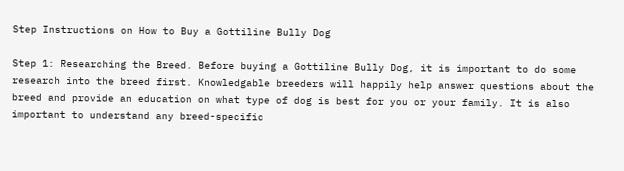Step Instructions on How to Buy a Gottiline Bully Dog

Step 1: Researching the Breed. Before buying a Gottiline Bully Dog, it is important to do some research into the breed first. Knowledgable breeders will happily help answer questions about the breed and provide an education on what type of dog is best for you or your family. It is also important to understand any breed-specific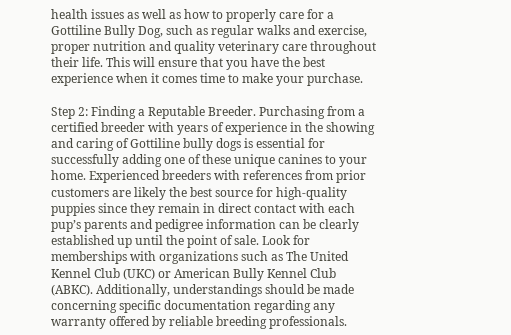health issues as well as how to properly care for a Gottiline Bully Dog, such as regular walks and exercise, proper nutrition and quality veterinary care throughout their life. This will ensure that you have the best experience when it comes time to make your purchase.

Step 2: Finding a Reputable Breeder. Purchasing from a certified breeder with years of experience in the showing and caring of Gottiline bully dogs is essential for successfully adding one of these unique canines to your home. Experienced breeders with references from prior customers are likely the best source for high-quality puppies since they remain in direct contact with each pup’s parents and pedigree information can be clearly established up until the point of sale. Look for memberships with organizations such as The United Kennel Club (UKC) or American Bully Kennel Club (ABKC). Additionally, understandings should be made concerning specific documentation regarding any warranty offered by reliable breeding professionals.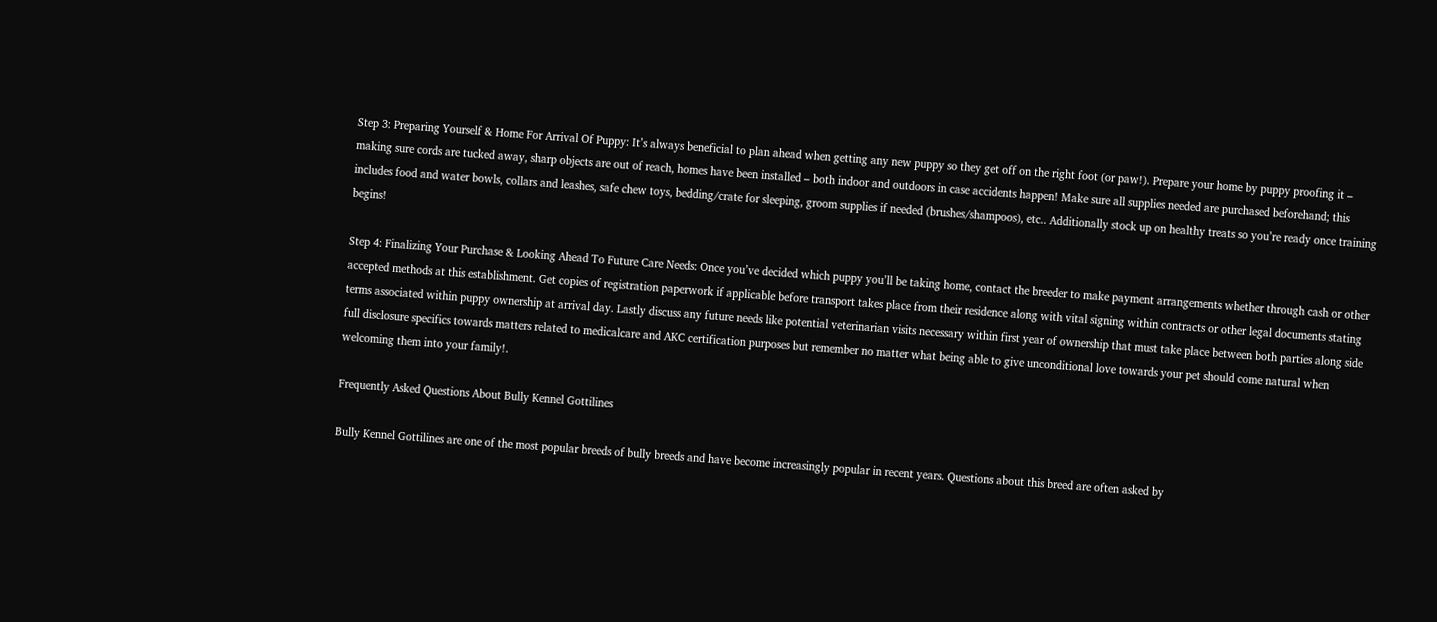Step 3: Preparing Yourself & Home For Arrival Of Puppy: It’s always beneficial to plan ahead when getting any new puppy so they get off on the right foot (or paw!). Prepare your home by puppy proofing it – making sure cords are tucked away, sharp objects are out of reach, homes have been installed – both indoor and outdoors in case accidents happen! Make sure all supplies needed are purchased beforehand; this includes food and water bowls, collars and leashes, safe chew toys, bedding/crate for sleeping, groom supplies if needed (brushes/shampoos), etc.. Additionally stock up on healthy treats so you’re ready once training begins!

Step 4: Finalizing Your Purchase & Looking Ahead To Future Care Needs: Once you’ve decided which puppy you’ll be taking home, contact the breeder to make payment arrangements whether through cash or other accepted methods at this establishment. Get copies of registration paperwork if applicable before transport takes place from their residence along with vital signing within contracts or other legal documents stating terms associated within puppy ownership at arrival day. Lastly discuss any future needs like potential veterinarian visits necessary within first year of ownership that must take place between both parties along side full disclosure specifics towards matters related to medicalcare and AKC certification purposes but remember no matter what being able to give unconditional love towards your pet should come natural when welcoming them into your family!.

Frequently Asked Questions About Bully Kennel Gottilines

Bully Kennel Gottilines are one of the most popular breeds of bully breeds and have become increasingly popular in recent years. Questions about this breed are often asked by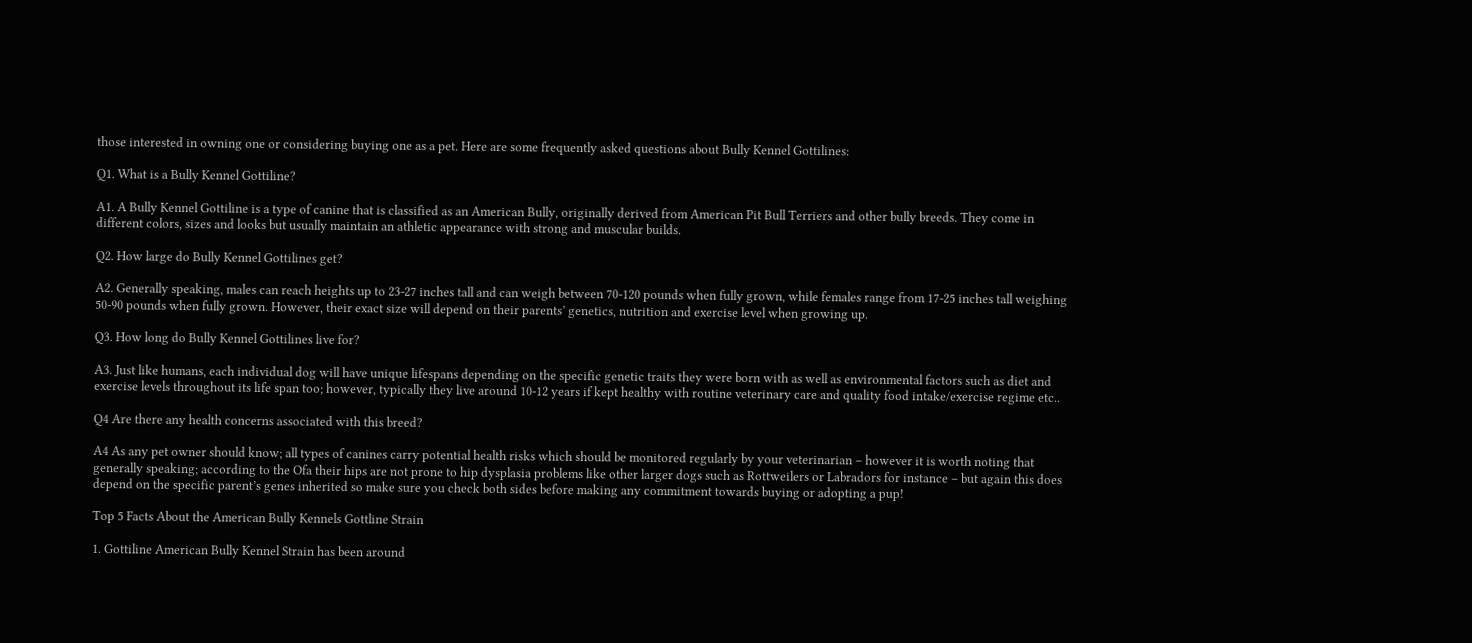those interested in owning one or considering buying one as a pet. Here are some frequently asked questions about Bully Kennel Gottilines:

Q1. What is a Bully Kennel Gottiline?

A1. A Bully Kennel Gottiline is a type of canine that is classified as an American Bully, originally derived from American Pit Bull Terriers and other bully breeds. They come in different colors, sizes and looks but usually maintain an athletic appearance with strong and muscular builds.

Q2. How large do Bully Kennel Gottilines get?

A2. Generally speaking, males can reach heights up to 23-27 inches tall and can weigh between 70-120 pounds when fully grown, while females range from 17-25 inches tall weighing 50-90 pounds when fully grown. However, their exact size will depend on their parents’ genetics, nutrition and exercise level when growing up.

Q3. How long do Bully Kennel Gottilines live for?

A3. Just like humans, each individual dog will have unique lifespans depending on the specific genetic traits they were born with as well as environmental factors such as diet and exercise levels throughout its life span too; however, typically they live around 10-12 years if kept healthy with routine veterinary care and quality food intake/exercise regime etc..

Q4 Are there any health concerns associated with this breed?

A4 As any pet owner should know; all types of canines carry potential health risks which should be monitored regularly by your veterinarian – however it is worth noting that generally speaking; according to the Ofa their hips are not prone to hip dysplasia problems like other larger dogs such as Rottweilers or Labradors for instance – but again this does depend on the specific parent’s genes inherited so make sure you check both sides before making any commitment towards buying or adopting a pup!

Top 5 Facts About the American Bully Kennels Gottline Strain

1. Gottiline American Bully Kennel Strain has been around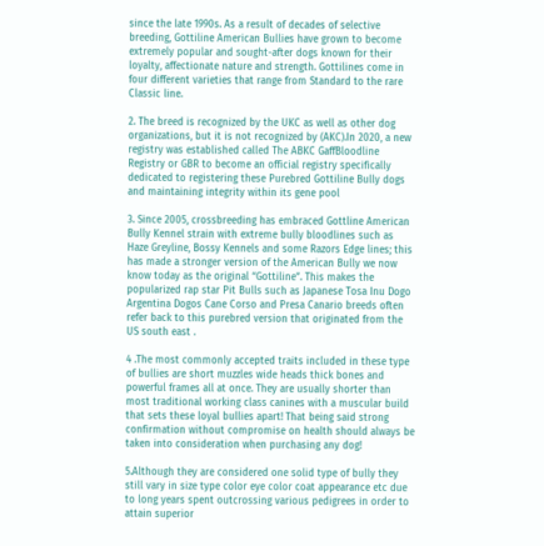since the late 1990s. As a result of decades of selective breeding, Gottiline American Bullies have grown to become extremely popular and sought-after dogs known for their loyalty, affectionate nature and strength. Gottilines come in four different varieties that range from Standard to the rare Classic line.

2. The breed is recognized by the UKC as well as other dog organizations, but it is not recognized by (AKC).In 2020, a new registry was established called The ABKC GaffBloodline Registry or GBR to become an official registry specifically dedicated to registering these Purebred Gottiline Bully dogs and maintaining integrity within its gene pool

3. Since 2005, crossbreeding has embraced Gottline American Bully Kennel strain with extreme bully bloodlines such as Haze Greyline, Bossy Kennels and some Razors Edge lines; this has made a stronger version of the American Bully we now know today as the original “Gottiline”. This makes the popularized rap star Pit Bulls such as Japanese Tosa Inu Dogo Argentina Dogos Cane Corso and Presa Canario breeds often refer back to this purebred version that originated from the US south east .

4 .The most commonly accepted traits included in these type of bullies are short muzzles wide heads thick bones and powerful frames all at once. They are usually shorter than most traditional working class canines with a muscular build that sets these loyal bullies apart! That being said strong confirmation without compromise on health should always be taken into consideration when purchasing any dog!

5.Although they are considered one solid type of bully they still vary in size type color eye color coat appearance etc due to long years spent outcrossing various pedigrees in order to attain superior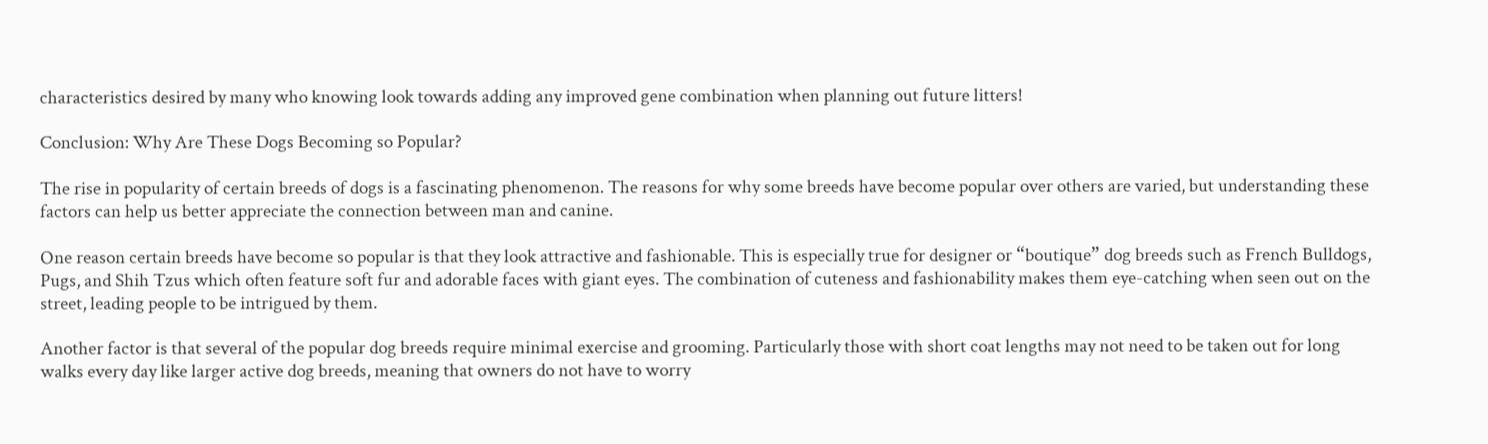characteristics desired by many who knowing look towards adding any improved gene combination when planning out future litters!

Conclusion: Why Are These Dogs Becoming so Popular?

The rise in popularity of certain breeds of dogs is a fascinating phenomenon. The reasons for why some breeds have become popular over others are varied, but understanding these factors can help us better appreciate the connection between man and canine.

One reason certain breeds have become so popular is that they look attractive and fashionable. This is especially true for designer or “boutique” dog breeds such as French Bulldogs, Pugs, and Shih Tzus which often feature soft fur and adorable faces with giant eyes. The combination of cuteness and fashionability makes them eye-catching when seen out on the street, leading people to be intrigued by them.

Another factor is that several of the popular dog breeds require minimal exercise and grooming. Particularly those with short coat lengths may not need to be taken out for long walks every day like larger active dog breeds, meaning that owners do not have to worry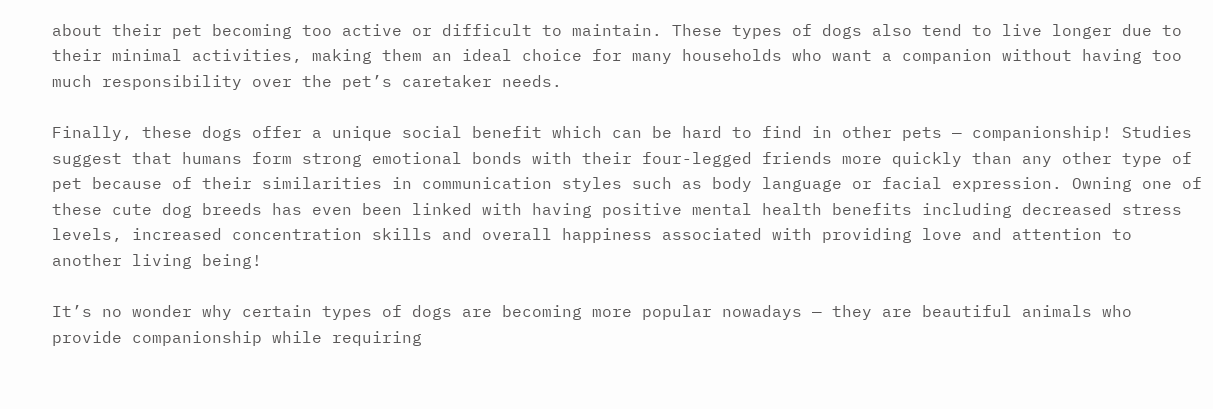about their pet becoming too active or difficult to maintain. These types of dogs also tend to live longer due to their minimal activities, making them an ideal choice for many households who want a companion without having too much responsibility over the pet’s caretaker needs.

Finally, these dogs offer a unique social benefit which can be hard to find in other pets — companionship! Studies suggest that humans form strong emotional bonds with their four-legged friends more quickly than any other type of pet because of their similarities in communication styles such as body language or facial expression. Owning one of these cute dog breeds has even been linked with having positive mental health benefits including decreased stress levels, increased concentration skills and overall happiness associated with providing love and attention to another living being!

It’s no wonder why certain types of dogs are becoming more popular nowadays — they are beautiful animals who provide companionship while requiring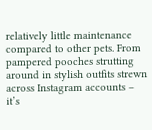relatively little maintenance compared to other pets. From pampered pooches strutting around in stylish outfits strewn across Instagram accounts – it’s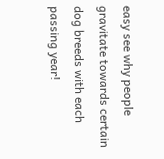easy see why people gravitate towards certain dog breeds with each passing year!